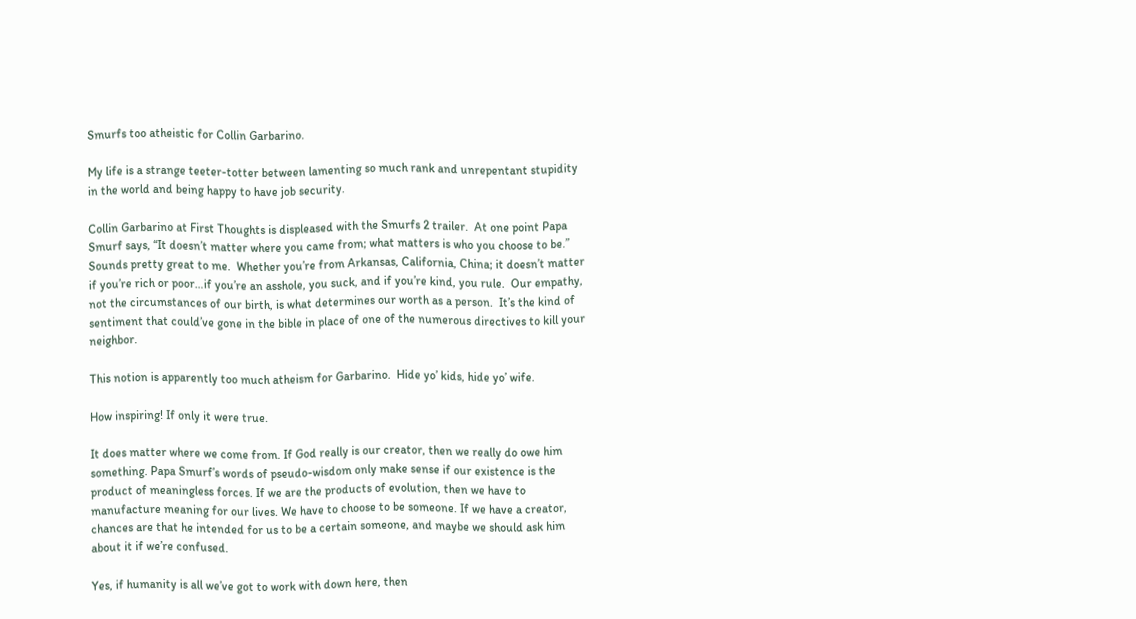Smurfs too atheistic for Collin Garbarino.

My life is a strange teeter-totter between lamenting so much rank and unrepentant stupidity in the world and being happy to have job security.

Collin Garbarino at First Thoughts is displeased with the Smurfs 2 trailer.  At one point Papa Smurf says, “It doesn’t matter where you came from; what matters is who you choose to be.”  Sounds pretty great to me.  Whether you’re from Arkansas, California, China; it doesn’t matter if you’re rich or poor…if you’re an asshole, you suck, and if you’re kind, you rule.  Our empathy, not the circumstances of our birth, is what determines our worth as a person.  It’s the kind of sentiment that could’ve gone in the bible in place of one of the numerous directives to kill your neighbor.

This notion is apparently too much atheism for Garbarino.  Hide yo’ kids, hide yo’ wife.

How inspiring! If only it were true.

It does matter where we come from. If God really is our creator, then we really do owe him something. Papa Smurf’s words of pseudo-wisdom only make sense if our existence is the product of meaningless forces. If we are the products of evolution, then we have to manufacture meaning for our lives. We have to choose to be someone. If we have a creator, chances are that he intended for us to be a certain someone, and maybe we should ask him about it if we’re confused.

Yes, if humanity is all we’ve got to work with down here, then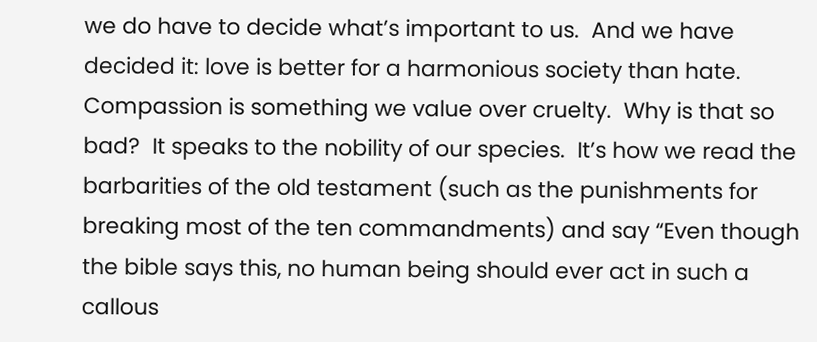we do have to decide what’s important to us.  And we have decided it: love is better for a harmonious society than hate.  Compassion is something we value over cruelty.  Why is that so bad?  It speaks to the nobility of our species.  It’s how we read the barbarities of the old testament (such as the punishments for breaking most of the ten commandments) and say “Even though the bible says this, no human being should ever act in such a callous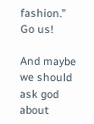fashion.”  Go us!

And maybe we should ask god about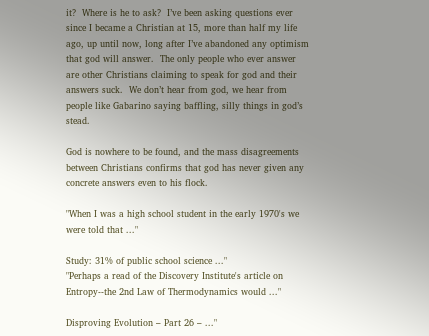it?  Where is he to ask?  I’ve been asking questions ever since I became a Christian at 15, more than half my life ago, up until now, long after I’ve abandoned any optimism that god will answer.  The only people who ever answer are other Christians claiming to speak for god and their answers suck.  We don’t hear from god, we hear from people like Gabarino saying baffling, silly things in god’s stead.

God is nowhere to be found, and the mass disagreements between Christians confirms that god has never given any concrete answers even to his flock.

"When I was a high school student in the early 1970's we were told that ..."

Study: 31% of public school science ..."
"Perhaps a read of the Discovery Institute's article on Entropy--the 2nd Law of Thermodynamics would ..."

Disproving Evolution – Part 26 – ..."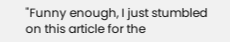"Funny enough, I just stumbled on this article for the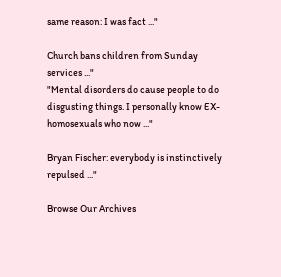same reason: I was fact ..."

Church bans children from Sunday services ..."
"Mental disorders do cause people to do disgusting things. I personally know EX-homosexuals who now ..."

Bryan Fischer: everybody is instinctively repulsed ..."

Browse Our Archives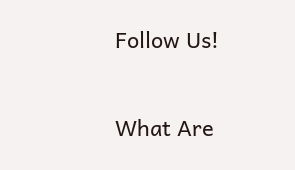Follow Us!

What Are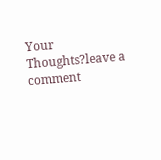Your Thoughts?leave a comment